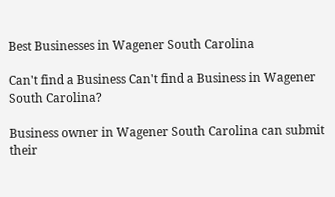Best Businesses in Wagener South Carolina

Can't find a Business Can't find a Business in Wagener South Carolina?

Business owner in Wagener South Carolina can submit their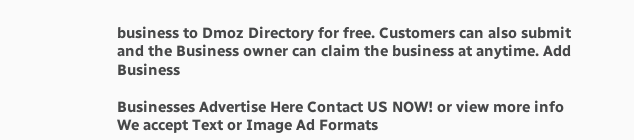business to Dmoz Directory for free. Customers can also submit and the Business owner can claim the business at anytime. Add Business

Businesses Advertise Here Contact US NOW! or view more info
We accept Text or Image Ad Formats